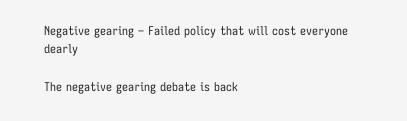Negative gearing – Failed policy that will cost everyone dearly

The negative gearing debate is back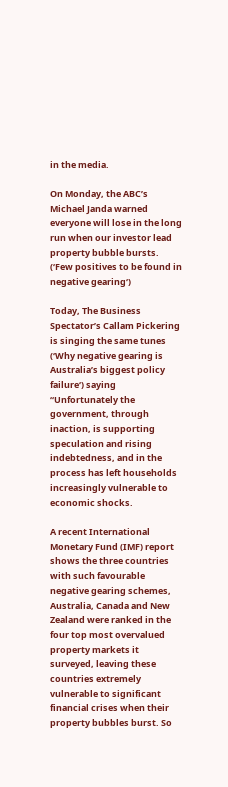in the media.

On Monday, the ABC’s Michael Janda warned everyone will lose in the long run when our investor lead property bubble bursts. (‘Few positives to be found in negative gearing‘)

Today, The Business Spectator’s Callam Pickering is singing the same tunes (‘Why negative gearing is Australia’s biggest policy failure‘) saying “Unfortunately the government, through inaction, is supporting speculation and rising indebtedness, and in the process has left households increasingly vulnerable to economic shocks.

A recent International Monetary Fund (IMF) report shows the three countries with such favourable negative gearing schemes, Australia, Canada and New Zealand were ranked in the four top most overvalued property markets it surveyed, leaving these countries extremely vulnerable to significant financial crises when their property bubbles burst. So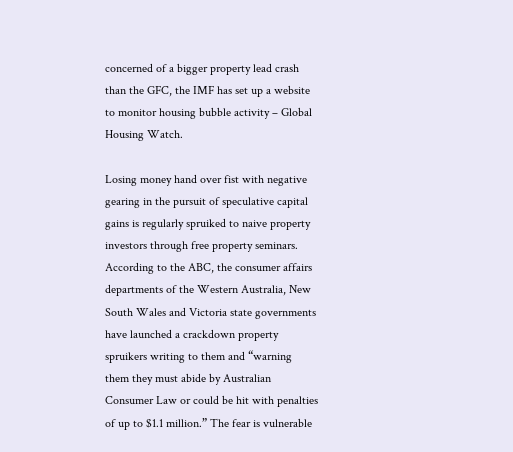concerned of a bigger property lead crash than the GFC, the IMF has set up a website to monitor housing bubble activity – Global Housing Watch.

Losing money hand over fist with negative gearing in the pursuit of speculative capital gains is regularly spruiked to naive property investors through free property seminars. According to the ABC, the consumer affairs departments of the Western Australia, New South Wales and Victoria state governments have launched a crackdown property spruikers writing to them and “warning them they must abide by Australian Consumer Law or could be hit with penalties of up to $1.1 million.” The fear is vulnerable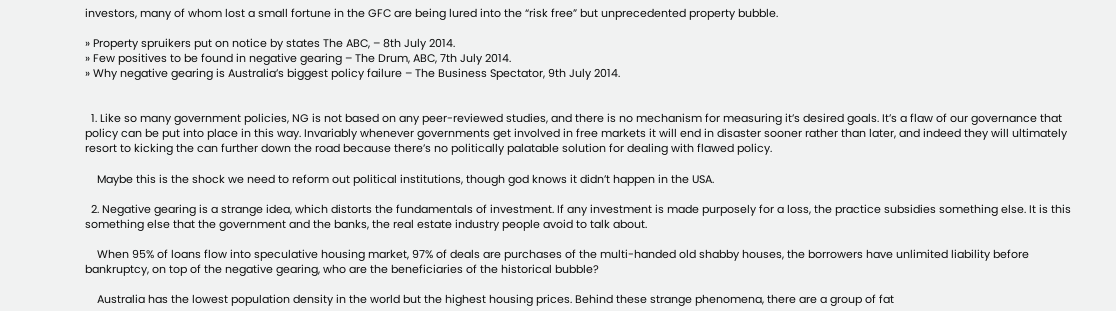investors, many of whom lost a small fortune in the GFC are being lured into the “risk free” but unprecedented property bubble.

» Property spruikers put on notice by states The ABC, – 8th July 2014.
» Few positives to be found in negative gearing – The Drum, ABC, 7th July 2014.
» Why negative gearing is Australia’s biggest policy failure – The Business Spectator, 9th July 2014.


  1. Like so many government policies, NG is not based on any peer-reviewed studies, and there is no mechanism for measuring it’s desired goals. It’s a flaw of our governance that policy can be put into place in this way. Invariably whenever governments get involved in free markets it will end in disaster sooner rather than later, and indeed they will ultimately resort to kicking the can further down the road because there’s no politically palatable solution for dealing with flawed policy.

    Maybe this is the shock we need to reform out political institutions, though god knows it didn’t happen in the USA.

  2. Negative gearing is a strange idea, which distorts the fundamentals of investment. If any investment is made purposely for a loss, the practice subsidies something else. It is this something else that the government and the banks, the real estate industry people avoid to talk about.

    When 95% of loans flow into speculative housing market, 97% of deals are purchases of the multi-handed old shabby houses, the borrowers have unlimited liability before bankruptcy, on top of the negative gearing, who are the beneficiaries of the historical bubble?

    Australia has the lowest population density in the world but the highest housing prices. Behind these strange phenomena, there are a group of fat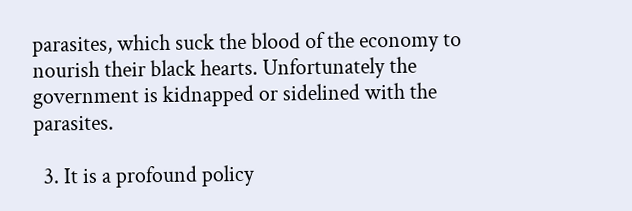parasites, which suck the blood of the economy to nourish their black hearts. Unfortunately the government is kidnapped or sidelined with the parasites.

  3. It is a profound policy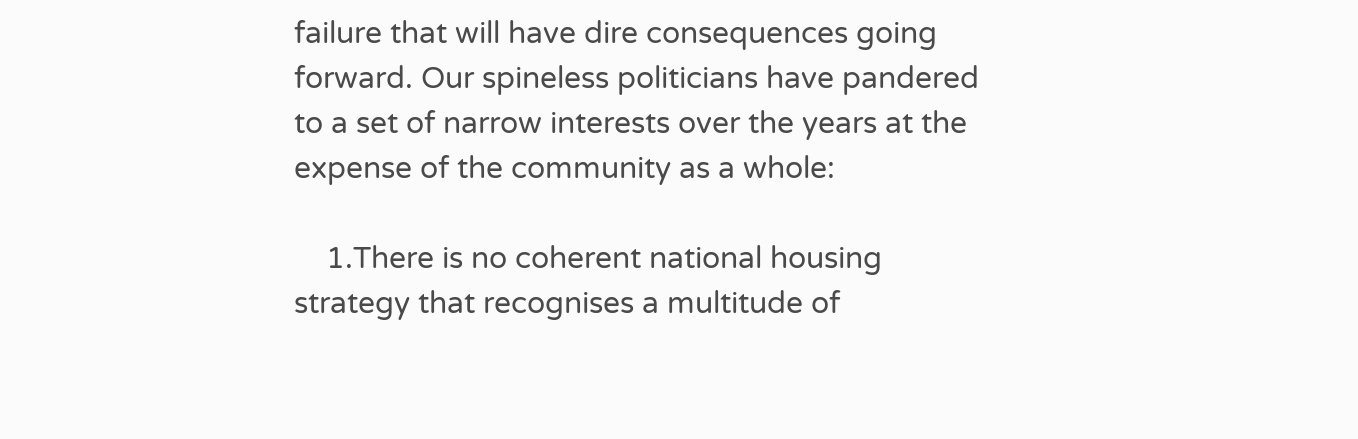failure that will have dire consequences going forward. Our spineless politicians have pandered to a set of narrow interests over the years at the expense of the community as a whole:

    1.There is no coherent national housing strategy that recognises a multitude of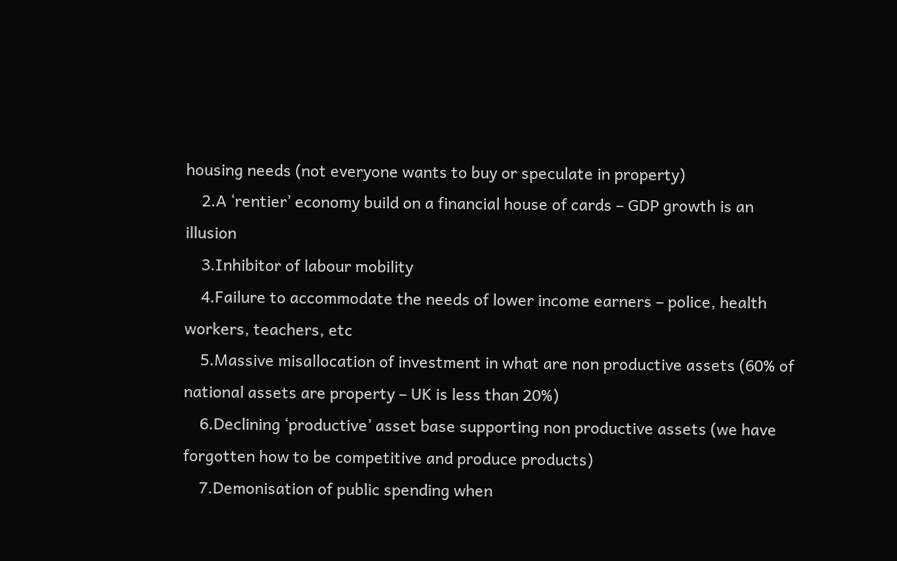housing needs (not everyone wants to buy or speculate in property)
    2.A ‘rentier’ economy build on a financial house of cards – GDP growth is an illusion
    3.Inhibitor of labour mobility
    4.Failure to accommodate the needs of lower income earners – police, health workers, teachers, etc
    5.Massive misallocation of investment in what are non productive assets (60% of national assets are property – UK is less than 20%)
    6.Declining ‘productive’ asset base supporting non productive assets (we have forgotten how to be competitive and produce products)
    7.Demonisation of public spending when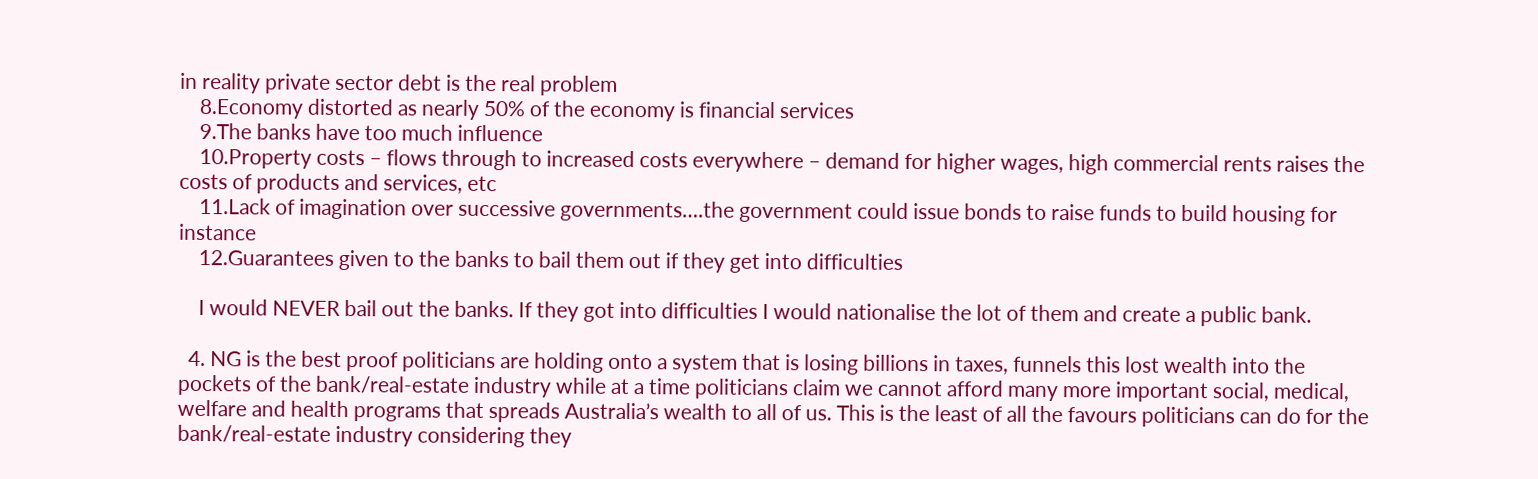in reality private sector debt is the real problem
    8.Economy distorted as nearly 50% of the economy is financial services
    9.The banks have too much influence
    10.Property costs – flows through to increased costs everywhere – demand for higher wages, high commercial rents raises the costs of products and services, etc
    11.Lack of imagination over successive governments….the government could issue bonds to raise funds to build housing for instance
    12.Guarantees given to the banks to bail them out if they get into difficulties

    I would NEVER bail out the banks. If they got into difficulties I would nationalise the lot of them and create a public bank.

  4. NG is the best proof politicians are holding onto a system that is losing billions in taxes, funnels this lost wealth into the pockets of the bank/real-estate industry while at a time politicians claim we cannot afford many more important social, medical, welfare and health programs that spreads Australia’s wealth to all of us. This is the least of all the favours politicians can do for the bank/real-estate industry considering they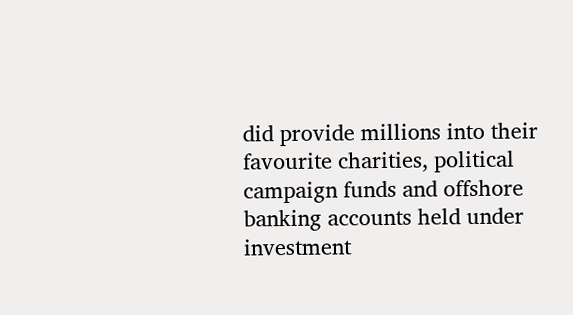did provide millions into their favourite charities, political campaign funds and offshore banking accounts held under investment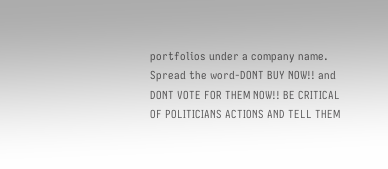portfolios under a company name. Spread the word-DONT BUY NOW!! and DONT VOTE FOR THEM NOW!! BE CRITICAL OF POLITICIANS ACTIONS AND TELL THEM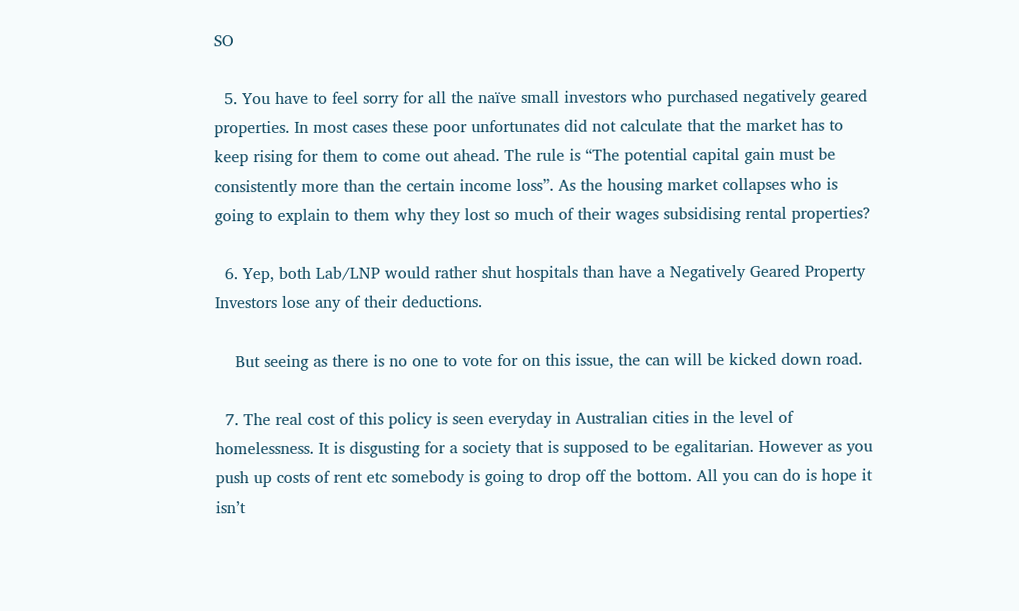SO

  5. You have to feel sorry for all the naïve small investors who purchased negatively geared properties. In most cases these poor unfortunates did not calculate that the market has to keep rising for them to come out ahead. The rule is “The potential capital gain must be consistently more than the certain income loss”. As the housing market collapses who is going to explain to them why they lost so much of their wages subsidising rental properties?

  6. Yep, both Lab/LNP would rather shut hospitals than have a Negatively Geared Property Investors lose any of their deductions.

    But seeing as there is no one to vote for on this issue, the can will be kicked down road.

  7. The real cost of this policy is seen everyday in Australian cities in the level of homelessness. It is disgusting for a society that is supposed to be egalitarian. However as you push up costs of rent etc somebody is going to drop off the bottom. All you can do is hope it isn’t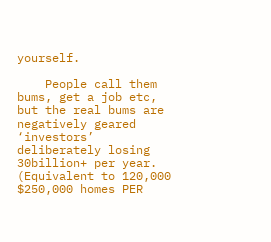yourself.

    People call them bums, get a job etc, but the real bums are negatively geared ‘investors’ deliberately losing 30billion+ per year. (Equivalent to 120,000 $250,000 homes PER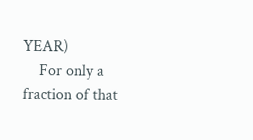YEAR)
    For only a fraction of that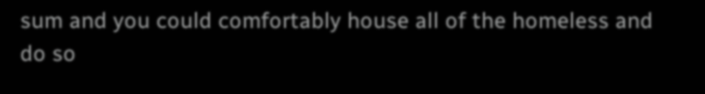sum and you could comfortably house all of the homeless and do so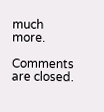much more.

Comments are closed.